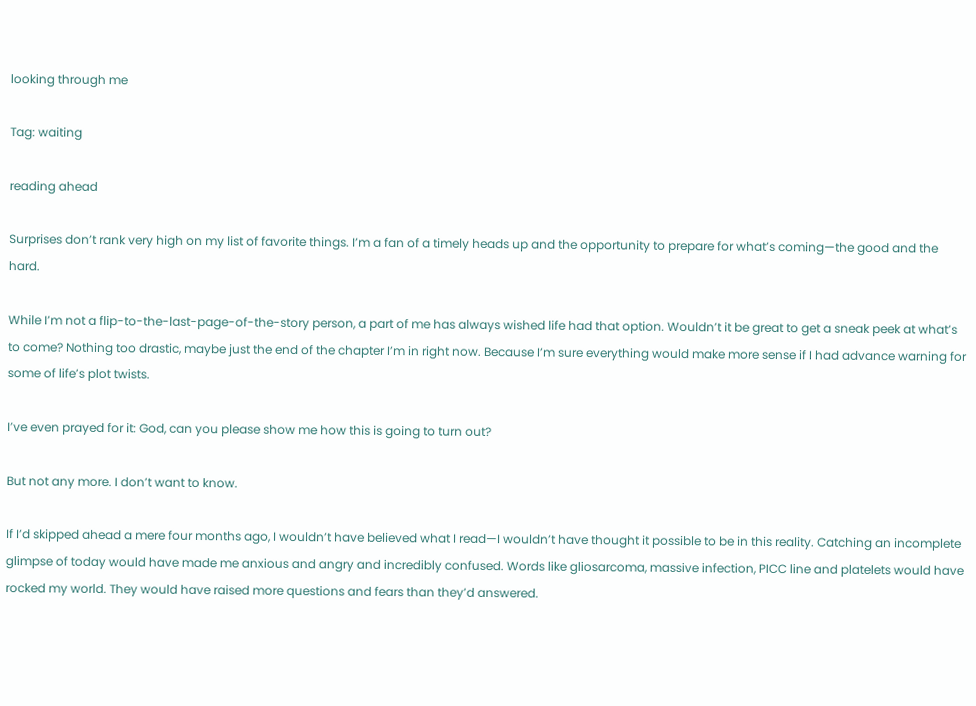looking through me

Tag: waiting

reading ahead

Surprises don’t rank very high on my list of favorite things. I’m a fan of a timely heads up and the opportunity to prepare for what’s coming—the good and the hard.

While I’m not a flip-to-the-last-page-of-the-story person, a part of me has always wished life had that option. Wouldn’t it be great to get a sneak peek at what’s to come? Nothing too drastic, maybe just the end of the chapter I’m in right now. Because I’m sure everything would make more sense if I had advance warning for some of life’s plot twists.

I’ve even prayed for it: God, can you please show me how this is going to turn out?

But not any more. I don’t want to know.

If I’d skipped ahead a mere four months ago, I wouldn’t have believed what I read—I wouldn’t have thought it possible to be in this reality. Catching an incomplete glimpse of today would have made me anxious and angry and incredibly confused. Words like gliosarcoma, massive infection, PICC line and platelets would have rocked my world. They would have raised more questions and fears than they’d answered.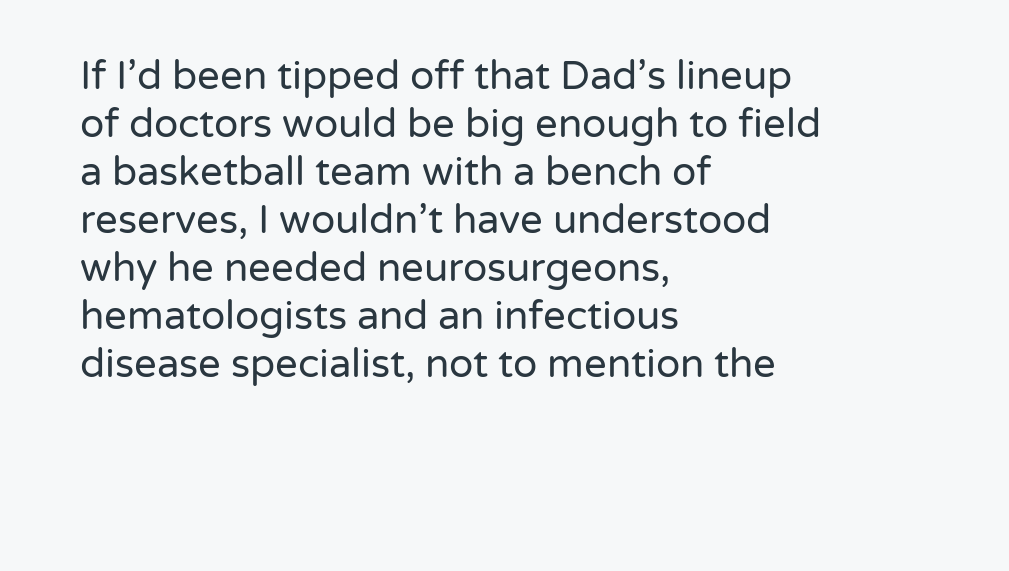If I’d been tipped off that Dad’s lineup of doctors would be big enough to field a basketball team with a bench of reserves, I wouldn’t have understood why he needed neurosurgeons, hematologists and an infectious disease specialist, not to mention the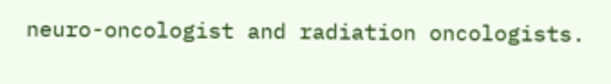neuro-oncologist and radiation oncologists.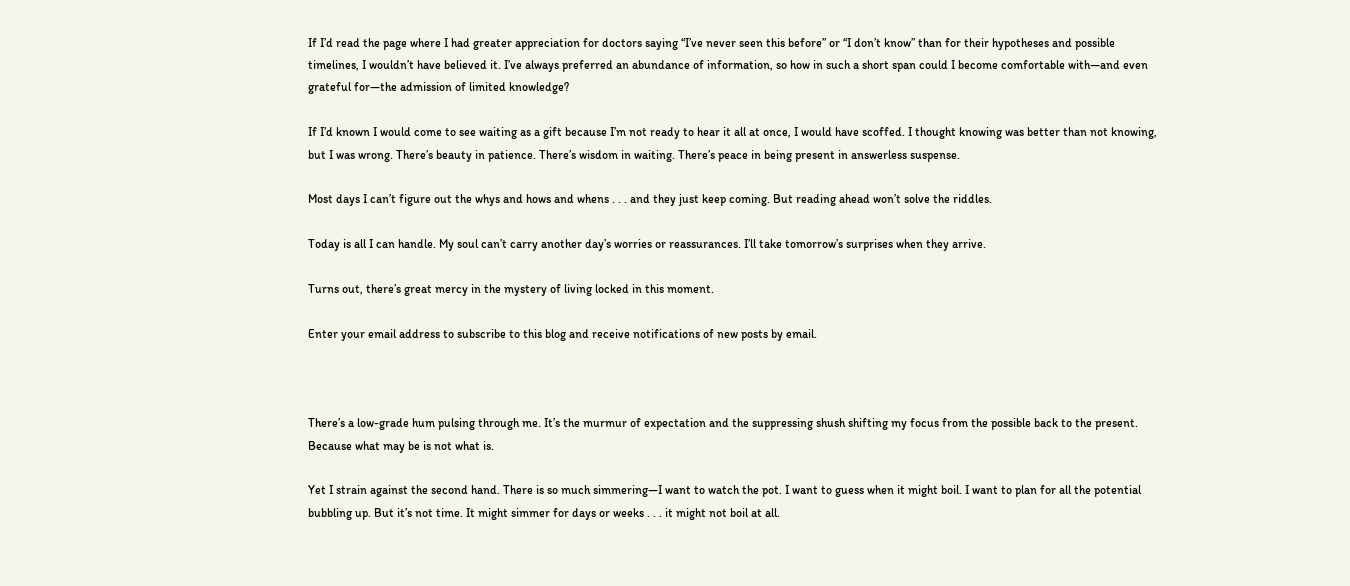If I’d read the page where I had greater appreciation for doctors saying “I’ve never seen this before” or “I don’t know” than for their hypotheses and possible timelines, I wouldn’t have believed it. I’ve always preferred an abundance of information, so how in such a short span could I become comfortable with—and even grateful for—the admission of limited knowledge?

If I’d known I would come to see waiting as a gift because I’m not ready to hear it all at once, I would have scoffed. I thought knowing was better than not knowing, but I was wrong. There’s beauty in patience. There’s wisdom in waiting. There’s peace in being present in answerless suspense.

Most days I can’t figure out the whys and hows and whens . . . and they just keep coming. But reading ahead won’t solve the riddles.

Today is all I can handle. My soul can’t carry another day’s worries or reassurances. I’ll take tomorrow’s surprises when they arrive.

Turns out, there’s great mercy in the mystery of living locked in this moment.

Enter your email address to subscribe to this blog and receive notifications of new posts by email.



There’s a low-grade hum pulsing through me. It’s the murmur of expectation and the suppressing shush shifting my focus from the possible back to the present. Because what may be is not what is.

Yet I strain against the second hand. There is so much simmering—I want to watch the pot. I want to guess when it might boil. I want to plan for all the potential bubbling up. But it’s not time. It might simmer for days or weeks . . . it might not boil at all.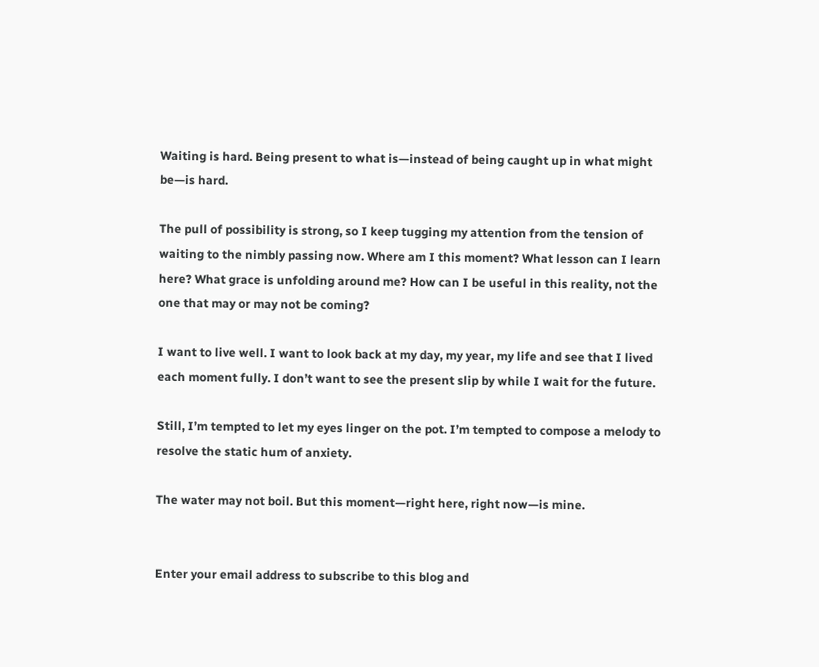Waiting is hard. Being present to what is—instead of being caught up in what might be—is hard.

The pull of possibility is strong, so I keep tugging my attention from the tension of waiting to the nimbly passing now. Where am I this moment? What lesson can I learn here? What grace is unfolding around me? How can I be useful in this reality, not the one that may or may not be coming?

I want to live well. I want to look back at my day, my year, my life and see that I lived each moment fully. I don’t want to see the present slip by while I wait for the future.

Still, I’m tempted to let my eyes linger on the pot. I’m tempted to compose a melody to resolve the static hum of anxiety.

The water may not boil. But this moment—right here, right now—is mine.


Enter your email address to subscribe to this blog and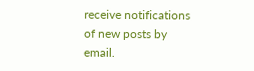receive notifications of new posts by email.